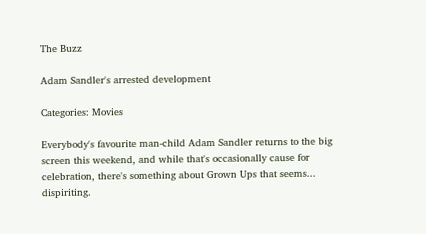The Buzz

Adam Sandler's arrested development

Categories: Movies

Everybody's favourite man-child Adam Sandler returns to the big screen this weekend, and while that's occasionally cause for celebration, there's something about Grown Ups that seems... dispiriting.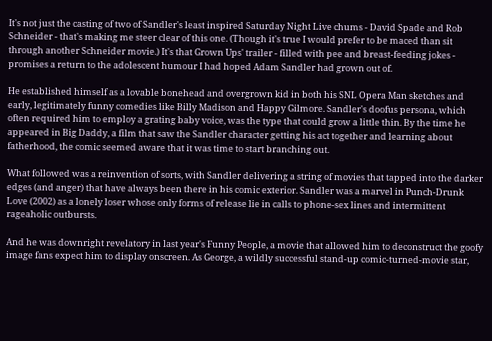It's not just the casting of two of Sandler's least inspired Saturday Night Live chums - David Spade and Rob Schneider - that's making me steer clear of this one. (Though it's true I would prefer to be maced than sit through another Schneider movie.) It's that Grown Ups' trailer - filled with pee and breast-feeding jokes - promises a return to the adolescent humour I had hoped Adam Sandler had grown out of.

He established himself as a lovable bonehead and overgrown kid in both his SNL Opera Man sketches and early, legitimately funny comedies like Billy Madison and Happy Gilmore. Sandler's doofus persona, which often required him to employ a grating baby voice, was the type that could grow a little thin. By the time he appeared in Big Daddy, a film that saw the Sandler character getting his act together and learning about fatherhood, the comic seemed aware that it was time to start branching out.

What followed was a reinvention of sorts, with Sandler delivering a string of movies that tapped into the darker edges (and anger) that have always been there in his comic exterior. Sandler was a marvel in Punch-Drunk Love (2002) as a lonely loser whose only forms of release lie in calls to phone-sex lines and intermittent rageaholic outbursts.

And he was downright revelatory in last year's Funny People, a movie that allowed him to deconstruct the goofy image fans expect him to display onscreen. As George, a wildly successful stand-up comic-turned-movie star,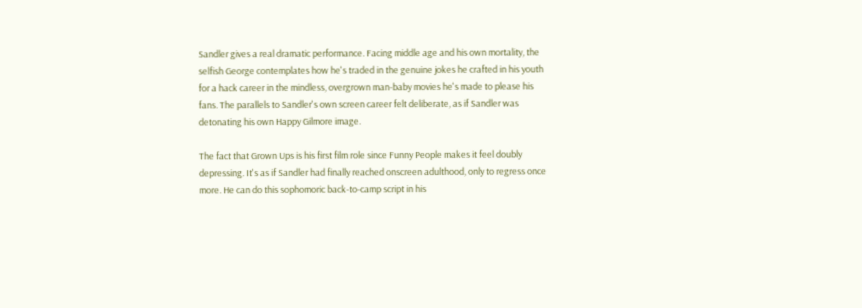Sandler gives a real dramatic performance. Facing middle age and his own mortality, the selfish George contemplates how he's traded in the genuine jokes he crafted in his youth for a hack career in the mindless, overgrown man-baby movies he's made to please his fans. The parallels to Sandler's own screen career felt deliberate, as if Sandler was detonating his own Happy Gilmore image.

The fact that Grown Ups is his first film role since Funny People makes it feel doubly depressing. It's as if Sandler had finally reached onscreen adulthood, only to regress once more. He can do this sophomoric back-to-camp script in his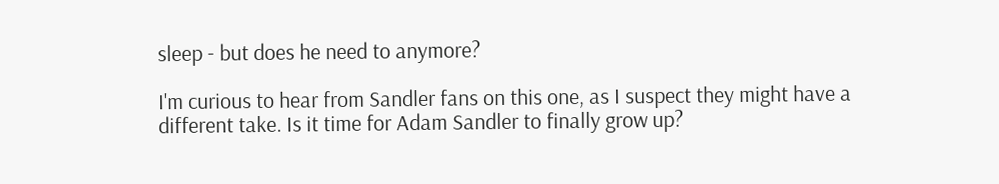sleep - but does he need to anymore?

I'm curious to hear from Sandler fans on this one, as I suspect they might have a different take. Is it time for Adam Sandler to finally grow up?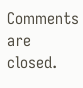Comments are closed.